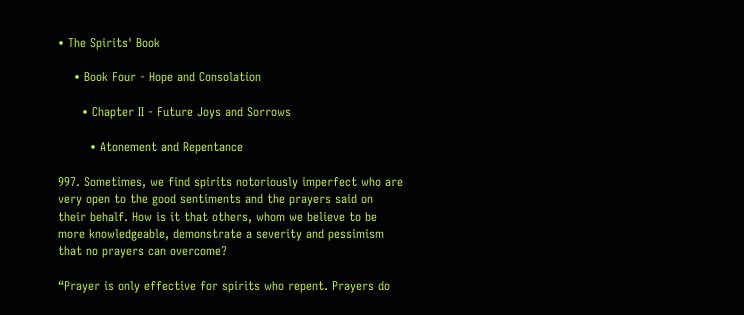• The Spirits' Book

    • Book Four - Hope and Consolation

      • Chapter II - Future Joys and Sorrows

        • Atonement and Repentance

997. Sometimes, we find spirits notoriously imperfect who are very open to the good sentiments and the prayers said on their behalf. How is it that others, whom we believe to be more knowledgeable, demonstrate a severity and pessimism that no prayers can overcome?

“Prayer is only effective for spirits who repent. Prayers do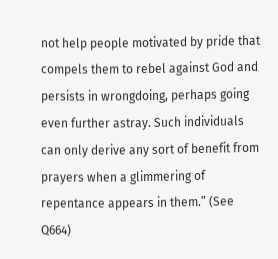not help people motivated by pride that compels them to rebel against God and persists in wrongdoing, perhaps going even further astray. Such individuals can only derive any sort of benefit from prayers when a glimmering of repentance appears in them.” (See Q664)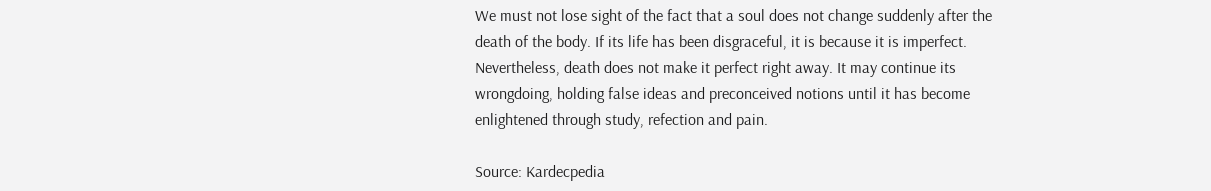We must not lose sight of the fact that a soul does not change suddenly after the death of the body. If its life has been disgraceful, it is because it is imperfect. Nevertheless, death does not make it perfect right away. It may continue its wrongdoing, holding false ideas and preconceived notions until it has become enlightened through study, refection and pain.

Source: Kardecpedia